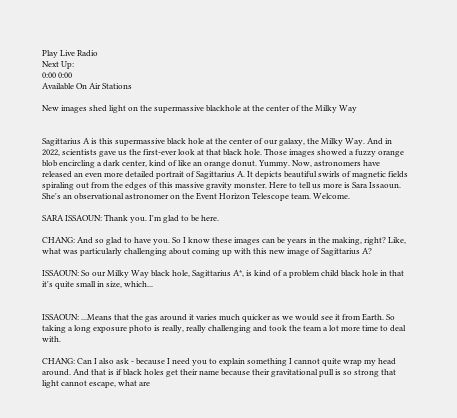Play Live Radio
Next Up:
0:00 0:00
Available On Air Stations

New images shed light on the supermassive blackhole at the center of the Milky Way


Sagittarius A is this supermassive black hole at the center of our galaxy, the Milky Way. And in 2022, scientists gave us the first-ever look at that black hole. Those images showed a fuzzy orange blob encircling a dark center, kind of like an orange donut. Yummy. Now, astronomers have released an even more detailed portrait of Sagittarius A. It depicts beautiful swirls of magnetic fields spiraling out from the edges of this massive gravity monster. Here to tell us more is Sara Issaoun. She's an observational astronomer on the Event Horizon Telescope team. Welcome.

SARA ISSAOUN: Thank you. I'm glad to be here.

CHANG: And so glad to have you. So I know these images can be years in the making, right? Like, what was particularly challenging about coming up with this new image of Sagittarius A?

ISSAOUN: So our Milky Way black hole, Sagittarius A*, is kind of a problem child black hole in that it's quite small in size, which...


ISSAOUN: ...Means that the gas around it varies much quicker as we would see it from Earth. So taking a long exposure photo is really, really challenging and took the team a lot more time to deal with.

CHANG: Can I also ask - because I need you to explain something I cannot quite wrap my head around. And that is if black holes get their name because their gravitational pull is so strong that light cannot escape, what are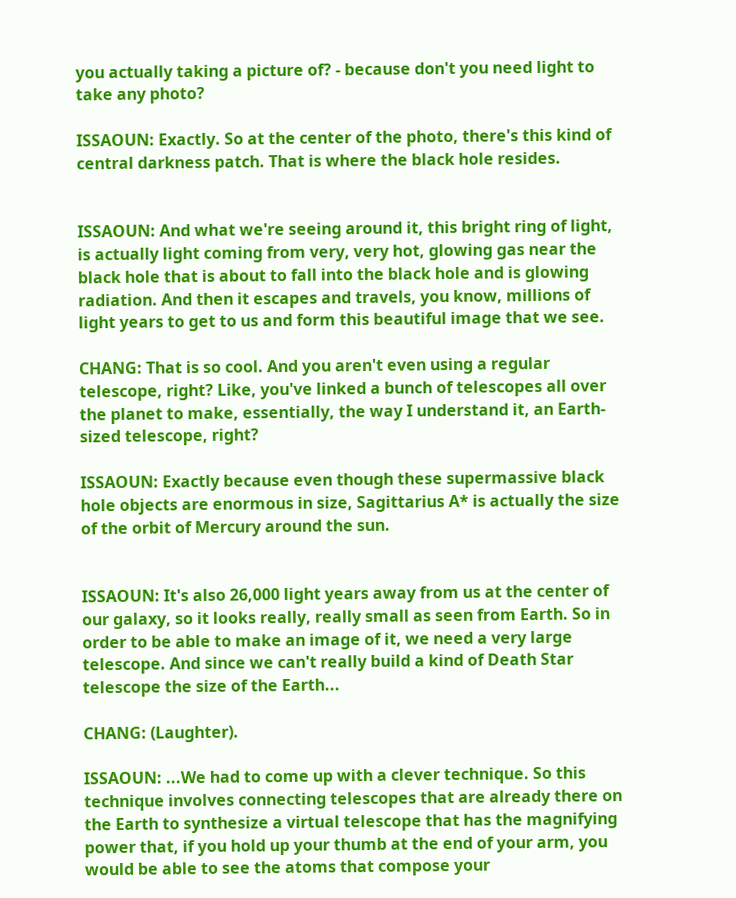you actually taking a picture of? - because don't you need light to take any photo?

ISSAOUN: Exactly. So at the center of the photo, there's this kind of central darkness patch. That is where the black hole resides.


ISSAOUN: And what we're seeing around it, this bright ring of light, is actually light coming from very, very hot, glowing gas near the black hole that is about to fall into the black hole and is glowing radiation. And then it escapes and travels, you know, millions of light years to get to us and form this beautiful image that we see.

CHANG: That is so cool. And you aren't even using a regular telescope, right? Like, you've linked a bunch of telescopes all over the planet to make, essentially, the way I understand it, an Earth-sized telescope, right?

ISSAOUN: Exactly because even though these supermassive black hole objects are enormous in size, Sagittarius A* is actually the size of the orbit of Mercury around the sun.


ISSAOUN: It's also 26,000 light years away from us at the center of our galaxy, so it looks really, really small as seen from Earth. So in order to be able to make an image of it, we need a very large telescope. And since we can't really build a kind of Death Star telescope the size of the Earth...

CHANG: (Laughter).

ISSAOUN: ...We had to come up with a clever technique. So this technique involves connecting telescopes that are already there on the Earth to synthesize a virtual telescope that has the magnifying power that, if you hold up your thumb at the end of your arm, you would be able to see the atoms that compose your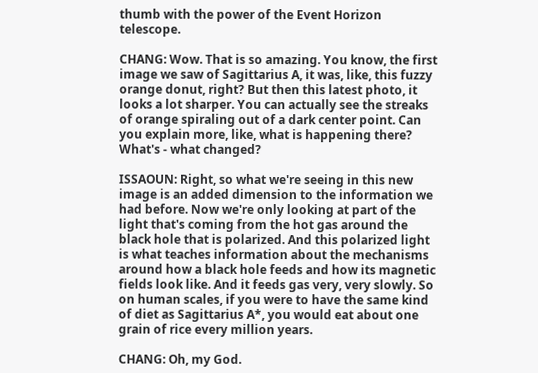thumb with the power of the Event Horizon telescope.

CHANG: Wow. That is so amazing. You know, the first image we saw of Sagittarius A, it was, like, this fuzzy orange donut, right? But then this latest photo, it looks a lot sharper. You can actually see the streaks of orange spiraling out of a dark center point. Can you explain more, like, what is happening there? What's - what changed?

ISSAOUN: Right, so what we're seeing in this new image is an added dimension to the information we had before. Now we're only looking at part of the light that's coming from the hot gas around the black hole that is polarized. And this polarized light is what teaches information about the mechanisms around how a black hole feeds and how its magnetic fields look like. And it feeds gas very, very slowly. So on human scales, if you were to have the same kind of diet as Sagittarius A*, you would eat about one grain of rice every million years.

CHANG: Oh, my God.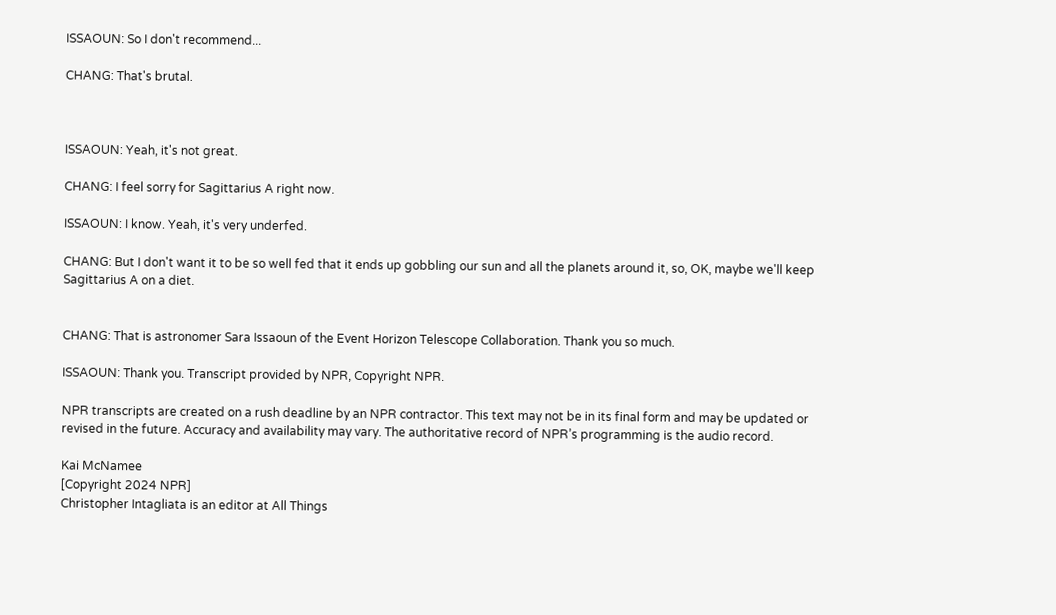ISSAOUN: So I don't recommend...

CHANG: That's brutal.



ISSAOUN: Yeah, it's not great.

CHANG: I feel sorry for Sagittarius A right now.

ISSAOUN: I know. Yeah, it's very underfed.

CHANG: But I don't want it to be so well fed that it ends up gobbling our sun and all the planets around it, so, OK, maybe we'll keep Sagittarius A on a diet.


CHANG: That is astronomer Sara Issaoun of the Event Horizon Telescope Collaboration. Thank you so much.

ISSAOUN: Thank you. Transcript provided by NPR, Copyright NPR.

NPR transcripts are created on a rush deadline by an NPR contractor. This text may not be in its final form and may be updated or revised in the future. Accuracy and availability may vary. The authoritative record of NPR’s programming is the audio record.

Kai McNamee
[Copyright 2024 NPR]
Christopher Intagliata is an editor at All Things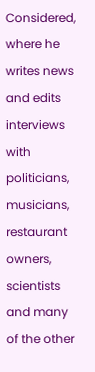Considered, where he writes news and edits interviews with politicians, musicians, restaurant owners, scientists and many of the other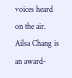voices heard on the air.
Ailsa Chang is an award-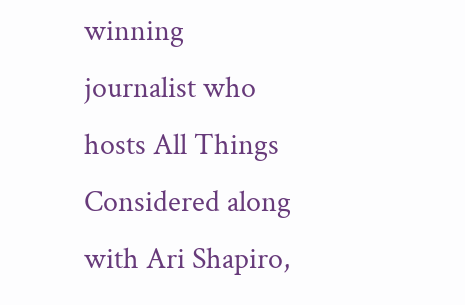winning journalist who hosts All Things Considered along with Ari Shapiro,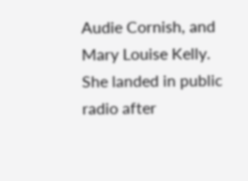Audie Cornish, and Mary Louise Kelly. She landed in public radio after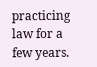practicing law for a few years.